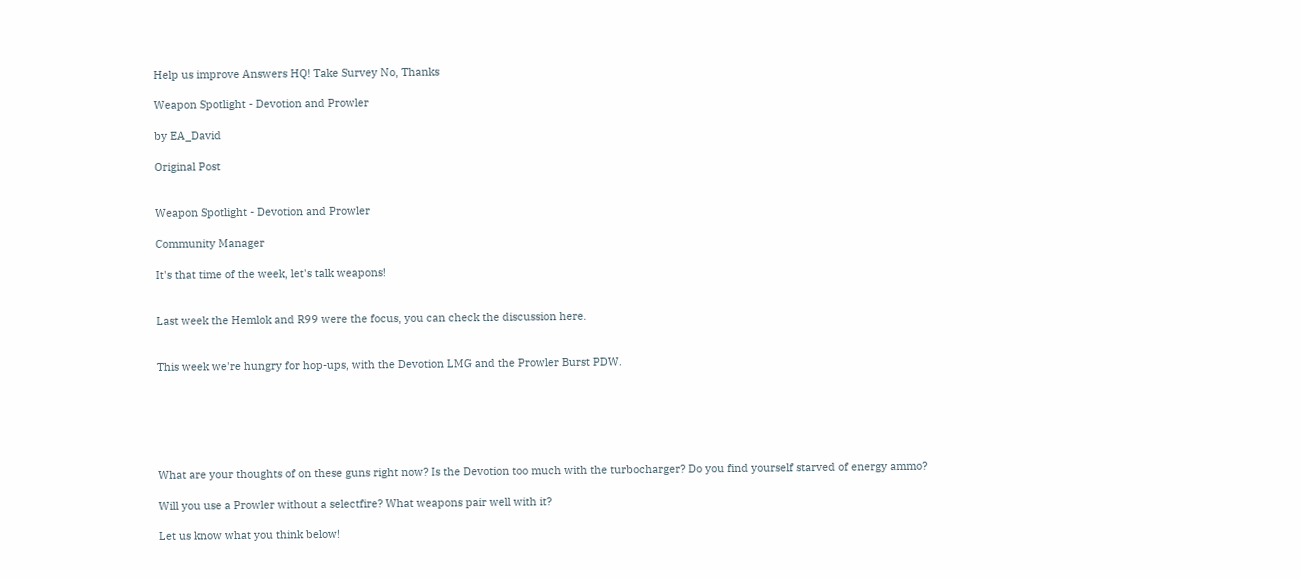Help us improve Answers HQ! Take Survey No, Thanks

Weapon Spotlight - Devotion and Prowler

by EA_David

Original Post


Weapon Spotlight - Devotion and Prowler

Community Manager

It's that time of the week, let's talk weapons!


Last week the Hemlok and R99 were the focus, you can check the discussion here.


This week we're hungry for hop-ups, with the Devotion LMG and the Prowler Burst PDW.






What are your thoughts of on these guns right now? Is the Devotion too much with the turbocharger? Do you find yourself starved of energy ammo?

Will you use a Prowler without a selectfire? What weapons pair well with it?

Let us know what you think below!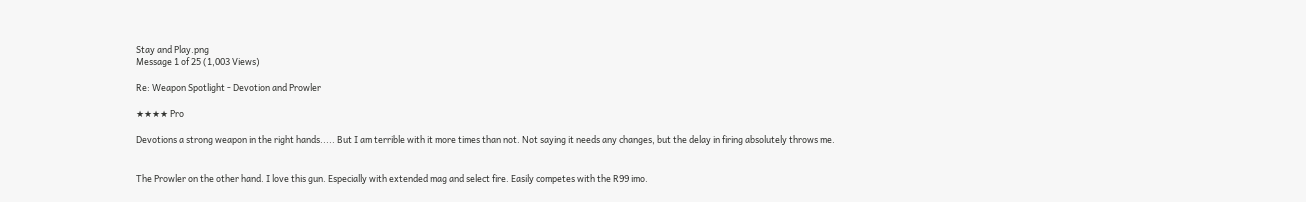Stay and Play.png
Message 1 of 25 (1,003 Views)

Re: Weapon Spotlight - Devotion and Prowler

★★★★ Pro

Devotions a strong weapon in the right hands..... But I am terrible with it more times than not. Not saying it needs any changes, but the delay in firing absolutely throws me.


The Prowler on the other hand. I love this gun. Especially with extended mag and select fire. Easily competes with the R99 imo.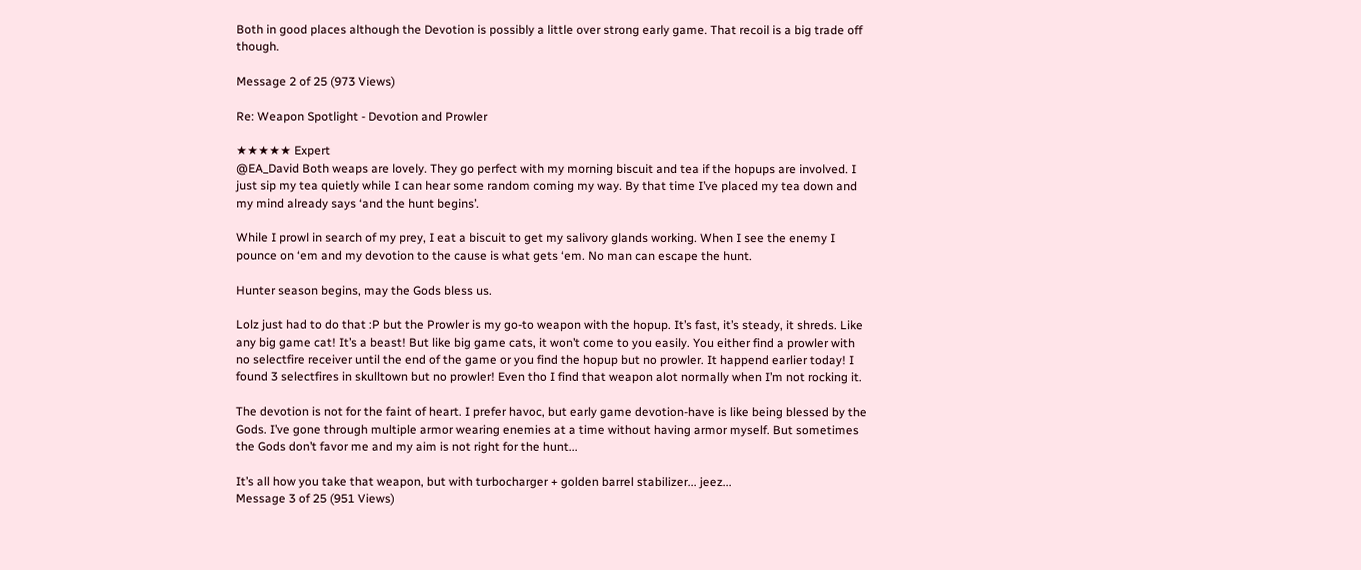Both in good places although the Devotion is possibly a little over strong early game. That recoil is a big trade off though.

Message 2 of 25 (973 Views)

Re: Weapon Spotlight - Devotion and Prowler

★★★★★ Expert
@EA_David Both weaps are lovely. They go perfect with my morning biscuit and tea if the hopups are involved. I just sip my tea quietly while I can hear some random coming my way. By that time I’ve placed my tea down and my mind already says ‘and the hunt begins’.

While I prowl in search of my prey, I eat a biscuit to get my salivory glands working. When I see the enemy I pounce on ‘em and my devotion to the cause is what gets ‘em. No man can escape the hunt.

Hunter season begins, may the Gods bless us.

Lolz just had to do that :P but the Prowler is my go-to weapon with the hopup. It’s fast, it’s steady, it shreds. Like any big game cat! It’s a beast! But like big game cats, it won’t come to you easily. You either find a prowler with no selectfire receiver until the end of the game or you find the hopup but no prowler. It happend earlier today! I found 3 selectfires in skulltown but no prowler! Even tho I find that weapon alot normally when I’m not rocking it.

The devotion is not for the faint of heart. I prefer havoc, but early game devotion-have is like being blessed by the Gods. I’ve gone through multiple armor wearing enemies at a time without having armor myself. But sometimes the Gods don’t favor me and my aim is not right for the hunt...

It’s all how you take that weapon, but with turbocharger + golden barrel stabilizer... jeez...
Message 3 of 25 (951 Views)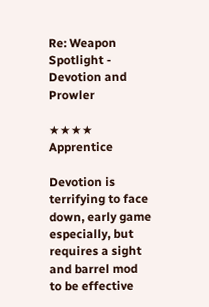Re: Weapon Spotlight - Devotion and Prowler

★★★★ Apprentice

Devotion is terrifying to face down, early game especially, but requires a sight and barrel mod to be effective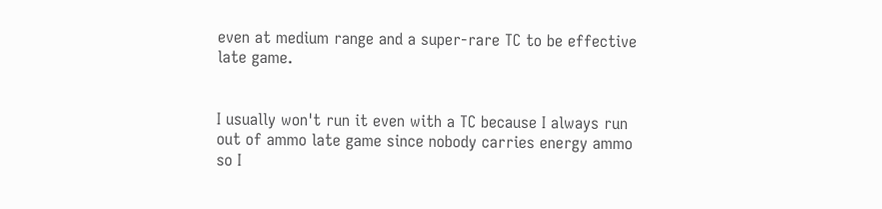even at medium range and a super-rare TC to be effective late game.


I usually won't run it even with a TC because I always run out of ammo late game since nobody carries energy ammo so I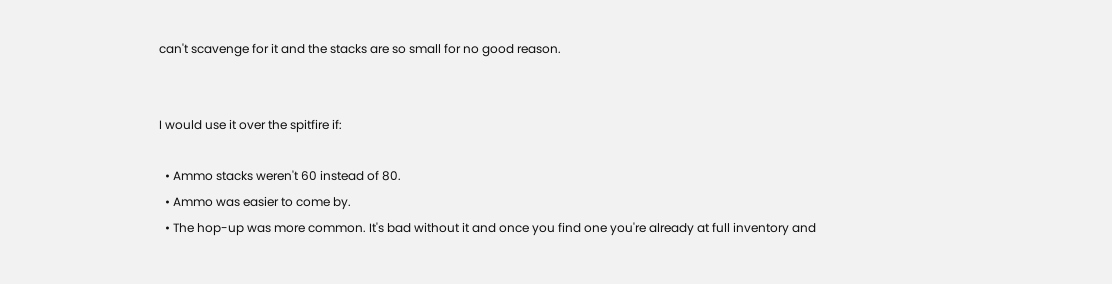can't scavenge for it and the stacks are so small for no good reason.


I would use it over the spitfire if:

  • Ammo stacks weren't 60 instead of 80.
  • Ammo was easier to come by.
  • The hop-up was more common. It's bad without it and once you find one you're already at full inventory and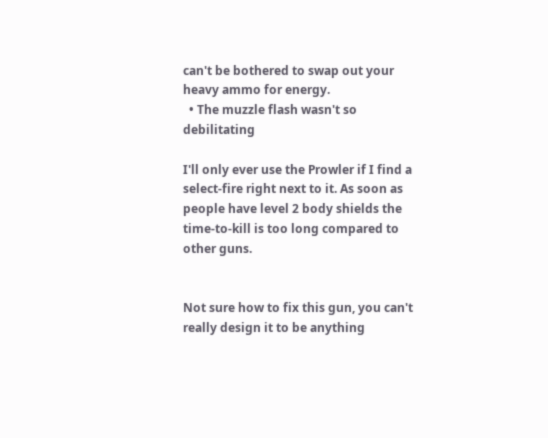can't be bothered to swap out your heavy ammo for energy.
  • The muzzle flash wasn't so debilitating

I'll only ever use the Prowler if I find a select-fire right next to it. As soon as people have level 2 body shields the time-to-kill is too long compared to other guns.


Not sure how to fix this gun, you can't really design it to be anything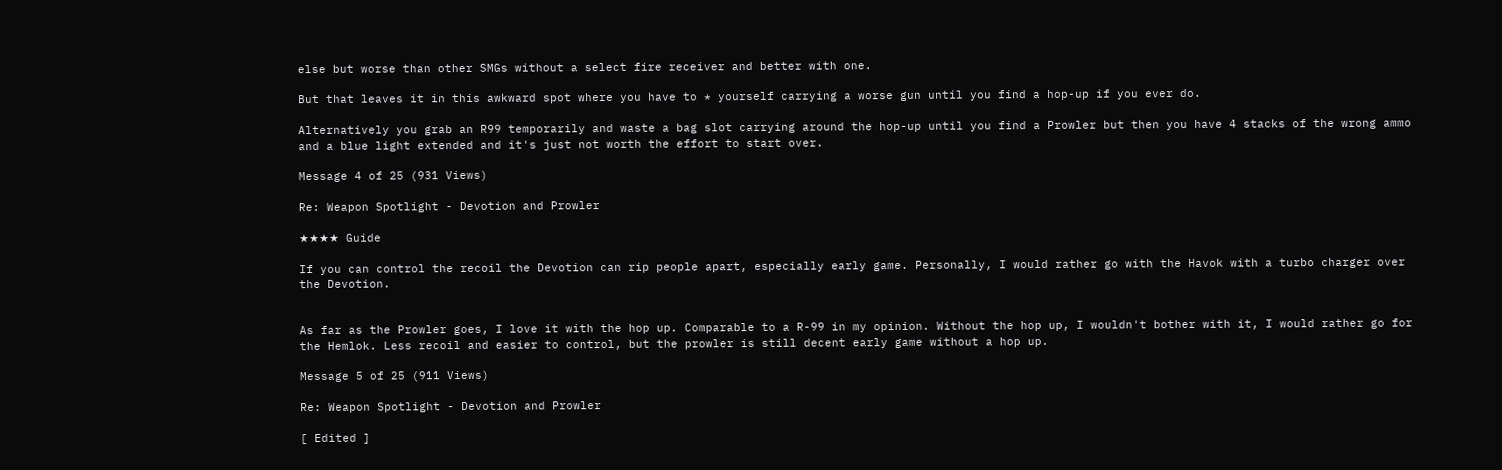else but worse than other SMGs without a select fire receiver and better with one.

But that leaves it in this awkward spot where you have to * yourself carrying a worse gun until you find a hop-up if you ever do.

Alternatively you grab an R99 temporarily and waste a bag slot carrying around the hop-up until you find a Prowler but then you have 4 stacks of the wrong ammo and a blue light extended and it's just not worth the effort to start over.

Message 4 of 25 (931 Views)

Re: Weapon Spotlight - Devotion and Prowler

★★★★ Guide

If you can control the recoil the Devotion can rip people apart, especially early game. Personally, I would rather go with the Havok with a turbo charger over the Devotion.


As far as the Prowler goes, I love it with the hop up. Comparable to a R-99 in my opinion. Without the hop up, I wouldn't bother with it, I would rather go for the Hemlok. Less recoil and easier to control, but the prowler is still decent early game without a hop up.

Message 5 of 25 (911 Views)

Re: Weapon Spotlight - Devotion and Prowler

[ Edited ]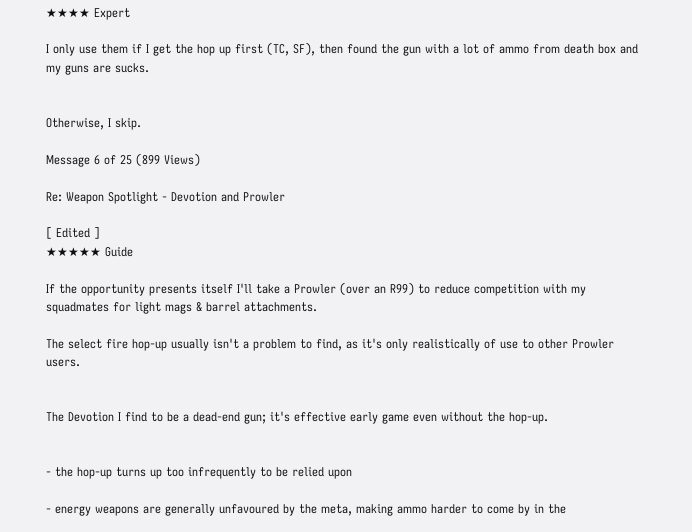★★★★ Expert

I only use them if I get the hop up first (TC, SF), then found the gun with a lot of ammo from death box and my guns are sucks.


Otherwise, I skip.

Message 6 of 25 (899 Views)

Re: Weapon Spotlight - Devotion and Prowler

[ Edited ]
★★★★★ Guide

If the opportunity presents itself I'll take a Prowler (over an R99) to reduce competition with my squadmates for light mags & barrel attachments.

The select fire hop-up usually isn't a problem to find, as it's only realistically of use to other Prowler users.


The Devotion I find to be a dead-end gun; it's effective early game even without the hop-up.


- the hop-up turns up too infrequently to be relied upon

- energy weapons are generally unfavoured by the meta, making ammo harder to come by in the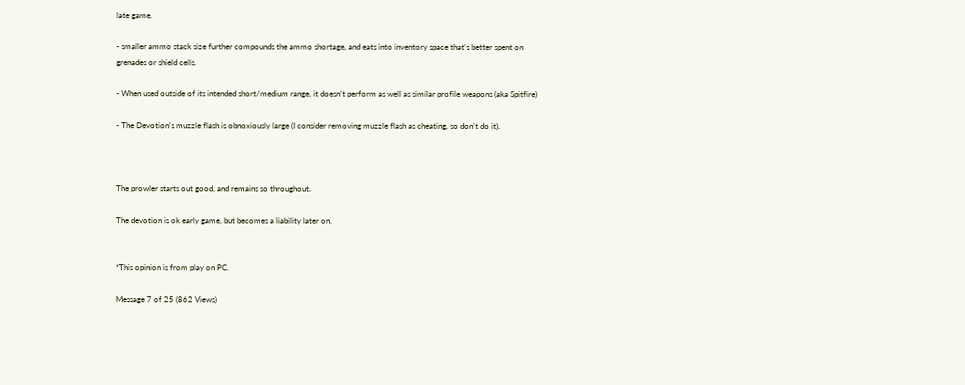late game.

- smaller ammo stack size further compounds the ammo shortage, and eats into inventory space that's better spent on grenades or shield cells.

- When used outside of its intended short/medium range, it doesn't perform as well as similar profile weapons (aka Spitfire)

- The Devotion's muzzle flash is obnoxiously large (I consider removing muzzle flash as cheating, so don't do it).



The prowler starts out good, and remains so throughout.

The devotion is ok early game, but becomes a liability later on.


*This opinion is from play on PC.

Message 7 of 25 (862 Views)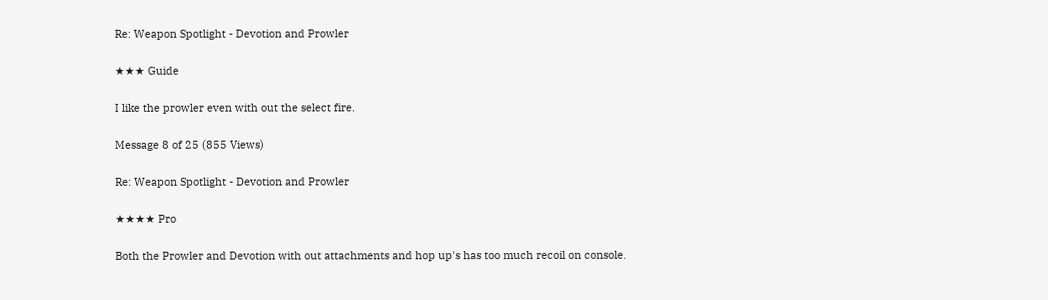Re: Weapon Spotlight - Devotion and Prowler

★★★ Guide

I like the prowler even with out the select fire.

Message 8 of 25 (855 Views)

Re: Weapon Spotlight - Devotion and Prowler

★★★★ Pro

Both the Prowler and Devotion with out attachments and hop up's has too much recoil on console.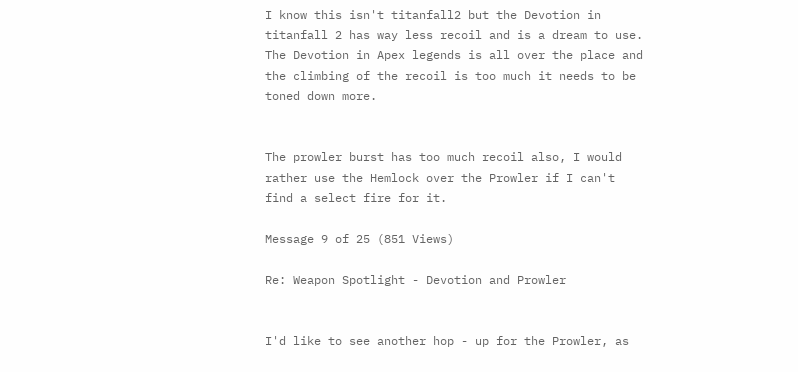I know this isn't titanfall2 but the Devotion in titanfall 2 has way less recoil and is a dream to use. The Devotion in Apex legends is all over the place and the climbing of the recoil is too much it needs to be toned down more.


The prowler burst has too much recoil also, I would rather use the Hemlock over the Prowler if I can't find a select fire for it.

Message 9 of 25 (851 Views)

Re: Weapon Spotlight - Devotion and Prowler


I'd like to see another hop - up for the Prowler, as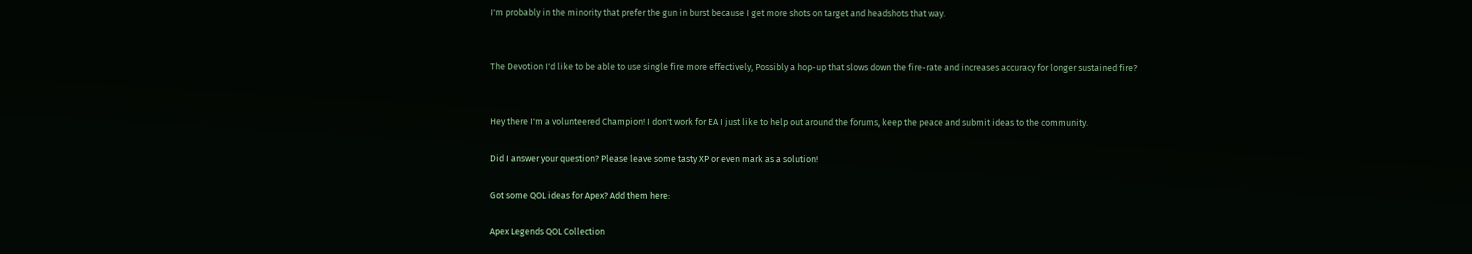I'm probably in the minority that prefer the gun in burst because I get more shots on target and headshots that way.


The Devotion I'd like to be able to use single fire more effectively, Possibly a hop-up that slows down the fire-rate and increases accuracy for longer sustained fire?


Hey there I'm a volunteered Champion! I don't work for EA I just like to help out around the forums, keep the peace and submit ideas to the community.

Did I answer your question? Please leave some tasty XP or even mark as a solution!

Got some QOL ideas for Apex? Add them here:

Apex Legends QOL Collection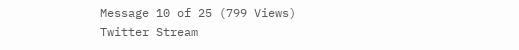Message 10 of 25 (799 Views)
Twitter Stream